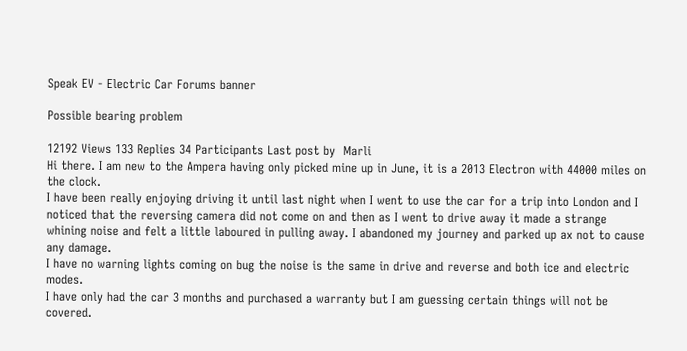Speak EV - Electric Car Forums banner

Possible bearing problem

12192 Views 133 Replies 34 Participants Last post by  Marli
Hi there. I am new to the Ampera having only picked mine up in June, it is a 2013 Electron with 44000 miles on the clock.
I have been really enjoying driving it until last night when I went to use the car for a trip into London and I noticed that the reversing camera did not come on and then as I went to drive away it made a strange whining noise and felt a little laboured in pulling away. I abandoned my journey and parked up ax not to cause any damage.
I have no warning lights coming on bug the noise is the same in drive and reverse and both ice and electric modes.
I have only had the car 3 months and purchased a warranty but I am guessing certain things will not be covered.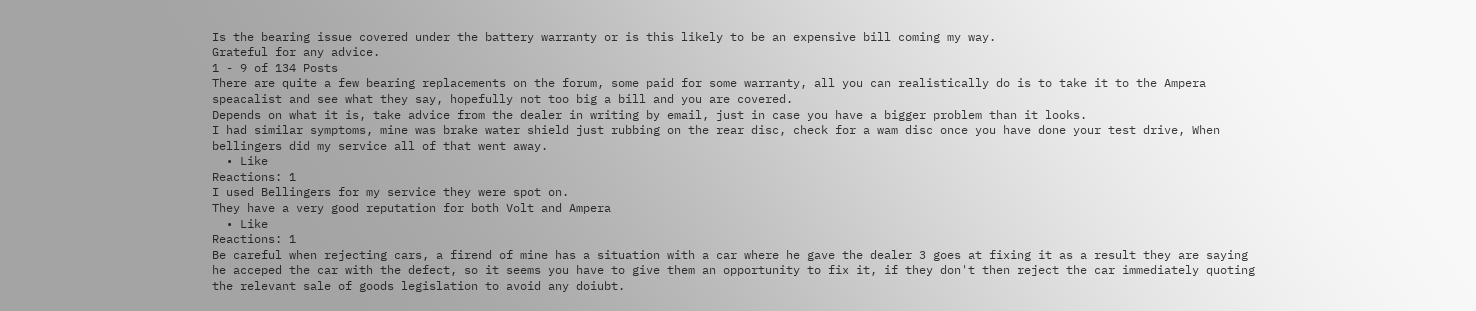Is the bearing issue covered under the battery warranty or is this likely to be an expensive bill coming my way.
Grateful for any advice.
1 - 9 of 134 Posts
There are quite a few bearing replacements on the forum, some paid for some warranty, all you can realistically do is to take it to the Ampera speacalist and see what they say, hopefully not too big a bill and you are covered.
Depends on what it is, take advice from the dealer in writing by email, just in case you have a bigger problem than it looks.
I had similar symptoms, mine was brake water shield just rubbing on the rear disc, check for a wam disc once you have done your test drive, When bellingers did my service all of that went away.
  • Like
Reactions: 1
I used Bellingers for my service they were spot on.
They have a very good reputation for both Volt and Ampera
  • Like
Reactions: 1
Be careful when rejecting cars, a firend of mine has a situation with a car where he gave the dealer 3 goes at fixing it as a result they are saying he acceped the car with the defect, so it seems you have to give them an opportunity to fix it, if they don't then reject the car immediately quoting the relevant sale of goods legislation to avoid any doiubt.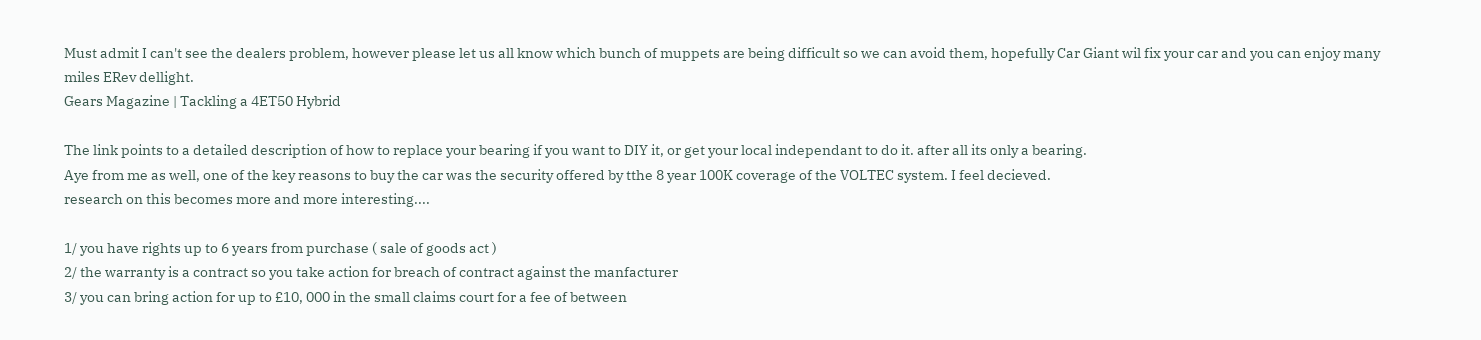Must admit I can't see the dealers problem, however please let us all know which bunch of muppets are being difficult so we can avoid them, hopefully Car Giant wil fix your car and you can enjoy many miles ERev dellight.
Gears Magazine | Tackling a 4ET50 Hybrid

The link points to a detailed description of how to replace your bearing if you want to DIY it, or get your local independant to do it. after all its only a bearing.
Aye from me as well, one of the key reasons to buy the car was the security offered by tthe 8 year 100K coverage of the VOLTEC system. I feel decieved.
research on this becomes more and more interesting....

1/ you have rights up to 6 years from purchase ( sale of goods act )
2/ the warranty is a contract so you take action for breach of contract against the manfacturer
3/ you can bring action for up to £10, 000 in the small claims court for a fee of between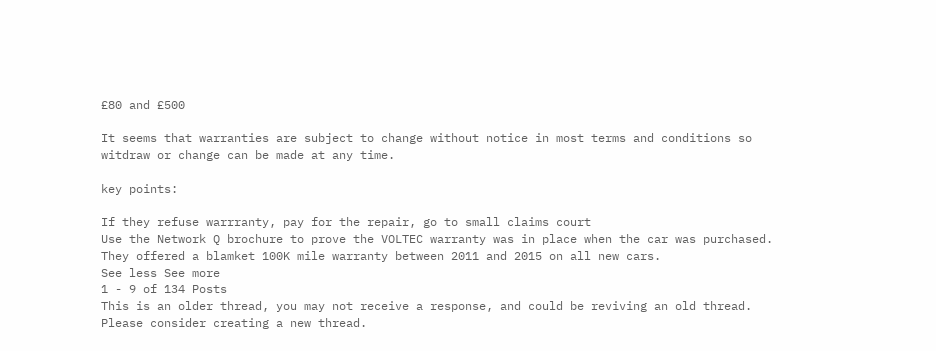£80 and £500

It seems that warranties are subject to change without notice in most terms and conditions so witdraw or change can be made at any time.

key points:

If they refuse warrranty, pay for the repair, go to small claims court
Use the Network Q brochure to prove the VOLTEC warranty was in place when the car was purchased.
They offered a blamket 100K mile warranty between 2011 and 2015 on all new cars.
See less See more
1 - 9 of 134 Posts
This is an older thread, you may not receive a response, and could be reviving an old thread. Please consider creating a new thread.